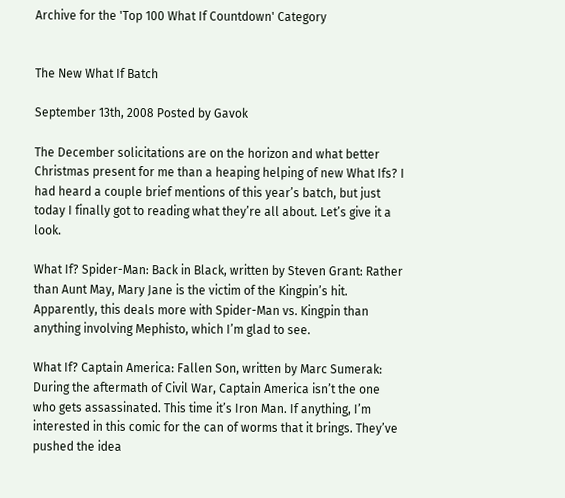Archive for the 'Top 100 What If Countdown' Category


The New What If Batch

September 13th, 2008 Posted by Gavok

The December solicitations are on the horizon and what better Christmas present for me than a heaping helping of new What Ifs? I had heard a couple brief mentions of this year’s batch, but just today I finally got to reading what they’re all about. Let’s give it a look.

What If? Spider-Man: Back in Black, written by Steven Grant: Rather than Aunt May, Mary Jane is the victim of the Kingpin’s hit. Apparently, this deals more with Spider-Man vs. Kingpin than anything involving Mephisto, which I’m glad to see.

What If? Captain America: Fallen Son, written by Marc Sumerak: During the aftermath of Civil War, Captain America isn’t the one who gets assassinated. This time it’s Iron Man. If anything, I’m interested in this comic for the can of worms that it brings. They’ve pushed the idea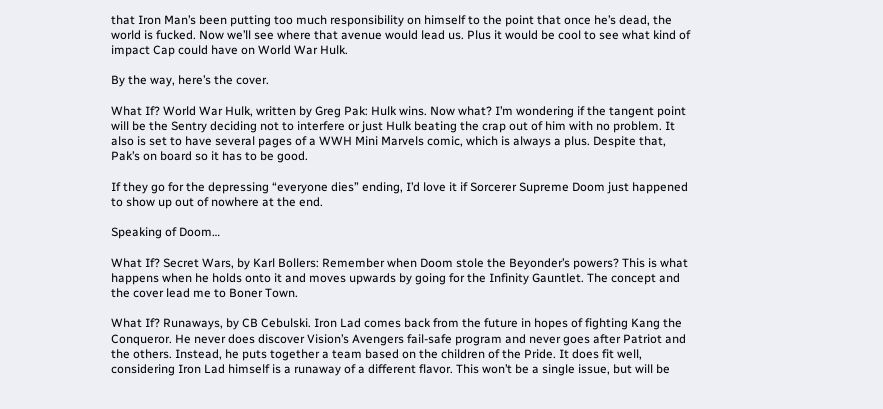that Iron Man’s been putting too much responsibility on himself to the point that once he’s dead, the world is fucked. Now we’ll see where that avenue would lead us. Plus it would be cool to see what kind of impact Cap could have on World War Hulk.

By the way, here’s the cover.

What If? World War Hulk, written by Greg Pak: Hulk wins. Now what? I’m wondering if the tangent point will be the Sentry deciding not to interfere or just Hulk beating the crap out of him with no problem. It also is set to have several pages of a WWH Mini Marvels comic, which is always a plus. Despite that, Pak’s on board so it has to be good.

If they go for the depressing “everyone dies” ending, I’d love it if Sorcerer Supreme Doom just happened to show up out of nowhere at the end.

Speaking of Doom…

What If? Secret Wars, by Karl Bollers: Remember when Doom stole the Beyonder’s powers? This is what happens when he holds onto it and moves upwards by going for the Infinity Gauntlet. The concept and the cover lead me to Boner Town.

What If? Runaways, by CB Cebulski. Iron Lad comes back from the future in hopes of fighting Kang the Conqueror. He never does discover Vision’s Avengers fail-safe program and never goes after Patriot and the others. Instead, he puts together a team based on the children of the Pride. It does fit well, considering Iron Lad himself is a runaway of a different flavor. This won’t be a single issue, but will be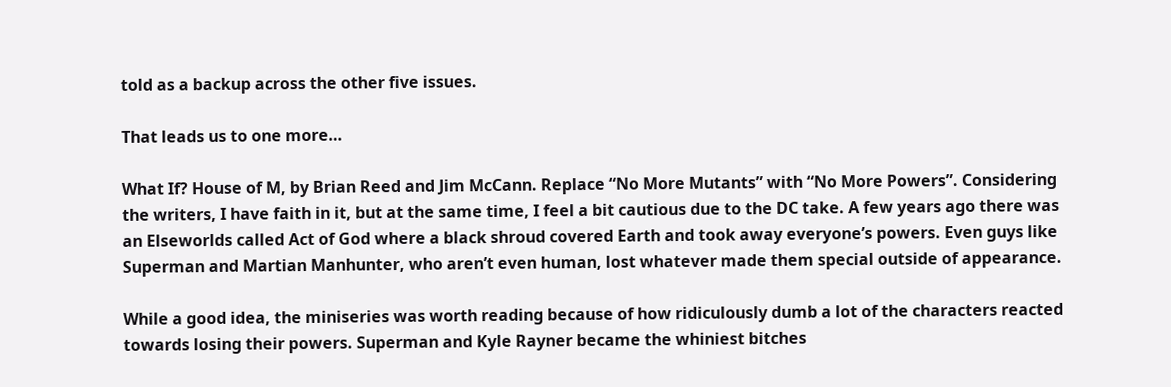told as a backup across the other five issues.

That leads us to one more…

What If? House of M, by Brian Reed and Jim McCann. Replace “No More Mutants” with “No More Powers”. Considering the writers, I have faith in it, but at the same time, I feel a bit cautious due to the DC take. A few years ago there was an Elseworlds called Act of God where a black shroud covered Earth and took away everyone’s powers. Even guys like Superman and Martian Manhunter, who aren’t even human, lost whatever made them special outside of appearance.

While a good idea, the miniseries was worth reading because of how ridiculously dumb a lot of the characters reacted towards losing their powers. Superman and Kyle Rayner became the whiniest bitches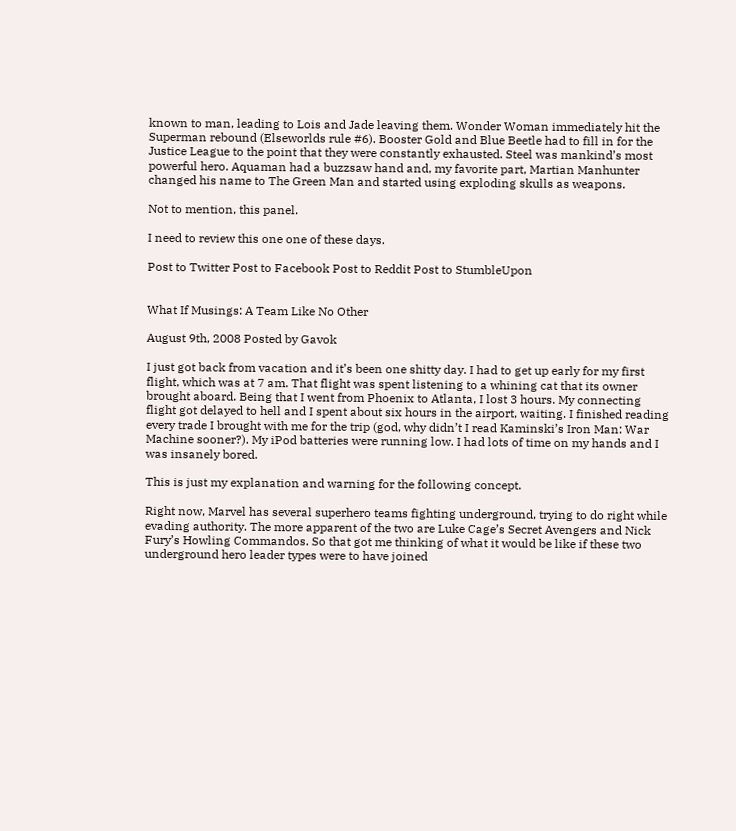known to man, leading to Lois and Jade leaving them. Wonder Woman immediately hit the Superman rebound (Elseworlds rule #6). Booster Gold and Blue Beetle had to fill in for the Justice League to the point that they were constantly exhausted. Steel was mankind’s most powerful hero. Aquaman had a buzzsaw hand and, my favorite part, Martian Manhunter changed his name to The Green Man and started using exploding skulls as weapons.

Not to mention, this panel.

I need to review this one one of these days.

Post to Twitter Post to Facebook Post to Reddit Post to StumbleUpon


What If Musings: A Team Like No Other

August 9th, 2008 Posted by Gavok

I just got back from vacation and it’s been one shitty day. I had to get up early for my first flight, which was at 7 am. That flight was spent listening to a whining cat that its owner brought aboard. Being that I went from Phoenix to Atlanta, I lost 3 hours. My connecting flight got delayed to hell and I spent about six hours in the airport, waiting. I finished reading every trade I brought with me for the trip (god, why didn’t I read Kaminski’s Iron Man: War Machine sooner?). My iPod batteries were running low. I had lots of time on my hands and I was insanely bored.

This is just my explanation and warning for the following concept.

Right now, Marvel has several superhero teams fighting underground, trying to do right while evading authority. The more apparent of the two are Luke Cage’s Secret Avengers and Nick Fury’s Howling Commandos. So that got me thinking of what it would be like if these two underground hero leader types were to have joined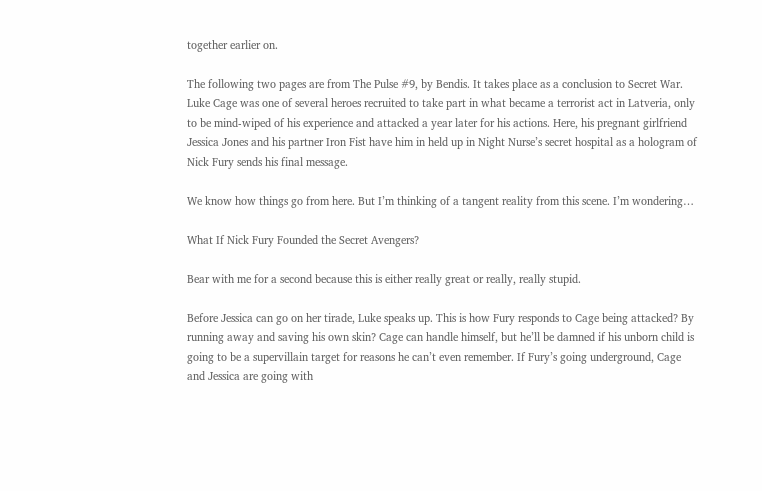together earlier on.

The following two pages are from The Pulse #9, by Bendis. It takes place as a conclusion to Secret War. Luke Cage was one of several heroes recruited to take part in what became a terrorist act in Latveria, only to be mind-wiped of his experience and attacked a year later for his actions. Here, his pregnant girlfriend Jessica Jones and his partner Iron Fist have him in held up in Night Nurse’s secret hospital as a hologram of Nick Fury sends his final message.

We know how things go from here. But I’m thinking of a tangent reality from this scene. I’m wondering…

What If Nick Fury Founded the Secret Avengers?

Bear with me for a second because this is either really great or really, really stupid.

Before Jessica can go on her tirade, Luke speaks up. This is how Fury responds to Cage being attacked? By running away and saving his own skin? Cage can handle himself, but he’ll be damned if his unborn child is going to be a supervillain target for reasons he can’t even remember. If Fury’s going underground, Cage and Jessica are going with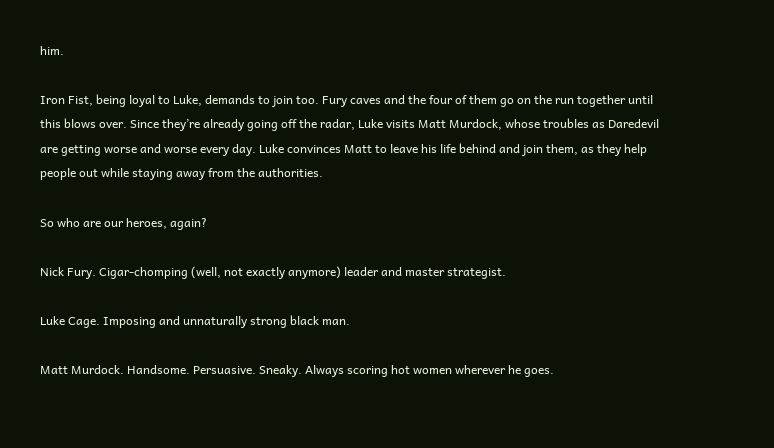him.

Iron Fist, being loyal to Luke, demands to join too. Fury caves and the four of them go on the run together until this blows over. Since they’re already going off the radar, Luke visits Matt Murdock, whose troubles as Daredevil are getting worse and worse every day. Luke convinces Matt to leave his life behind and join them, as they help people out while staying away from the authorities.

So who are our heroes, again?

Nick Fury. Cigar-chomping (well, not exactly anymore) leader and master strategist.

Luke Cage. Imposing and unnaturally strong black man.

Matt Murdock. Handsome. Persuasive. Sneaky. Always scoring hot women wherever he goes.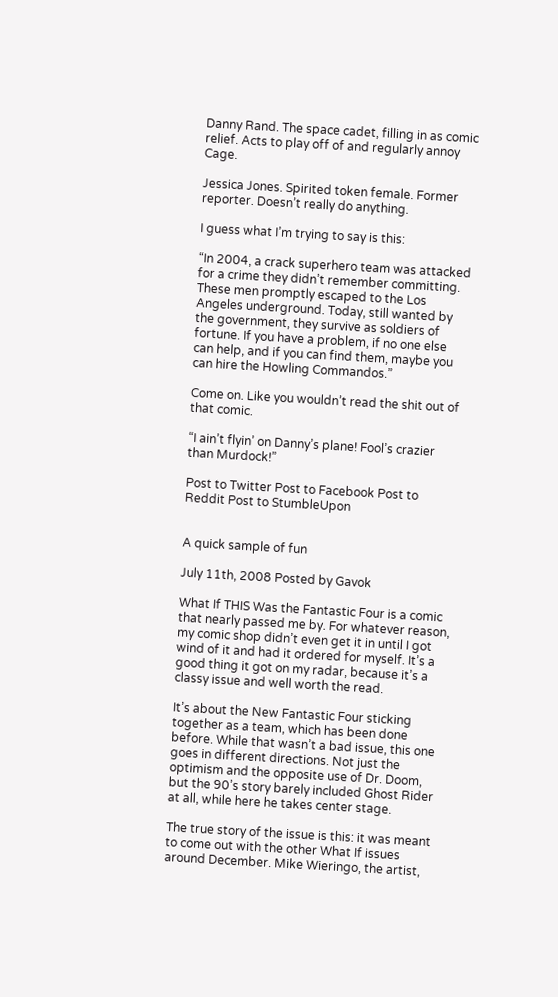Danny Rand. The space cadet, filling in as comic relief. Acts to play off of and regularly annoy Cage.

Jessica Jones. Spirited token female. Former reporter. Doesn’t really do anything.

I guess what I’m trying to say is this:

“In 2004, a crack superhero team was attacked for a crime they didn’t remember committing. These men promptly escaped to the Los Angeles underground. Today, still wanted by the government, they survive as soldiers of fortune. If you have a problem, if no one else can help, and if you can find them, maybe you can hire the Howling Commandos.”

Come on. Like you wouldn’t read the shit out of that comic.

“I ain’t flyin’ on Danny’s plane! Fool’s crazier than Murdock!”

Post to Twitter Post to Facebook Post to Reddit Post to StumbleUpon


A quick sample of fun

July 11th, 2008 Posted by Gavok

What If THIS Was the Fantastic Four is a comic that nearly passed me by. For whatever reason, my comic shop didn’t even get it in until I got wind of it and had it ordered for myself. It’s a good thing it got on my radar, because it’s a classy issue and well worth the read.

It’s about the New Fantastic Four sticking together as a team, which has been done before. While that wasn’t a bad issue, this one goes in different directions. Not just the optimism and the opposite use of Dr. Doom, but the 90’s story barely included Ghost Rider at all, while here he takes center stage.

The true story of the issue is this: it was meant to come out with the other What If issues around December. Mike Wieringo, the artist,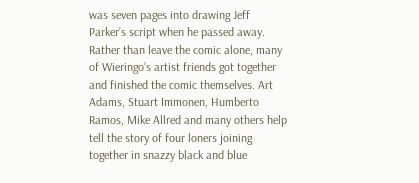was seven pages into drawing Jeff Parker’s script when he passed away. Rather than leave the comic alone, many of Wieringo’s artist friends got together and finished the comic themselves. Art Adams, Stuart Immonen, Humberto Ramos, Mike Allred and many others help tell the story of four loners joining together in snazzy black and blue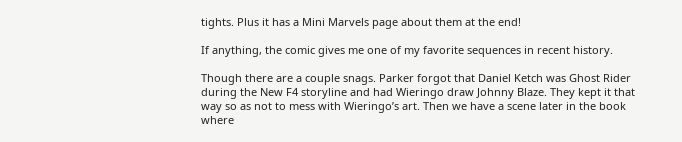tights. Plus it has a Mini Marvels page about them at the end!

If anything, the comic gives me one of my favorite sequences in recent history.

Though there are a couple snags. Parker forgot that Daniel Ketch was Ghost Rider during the New F4 storyline and had Wieringo draw Johnny Blaze. They kept it that way so as not to mess with Wieringo’s art. Then we have a scene later in the book where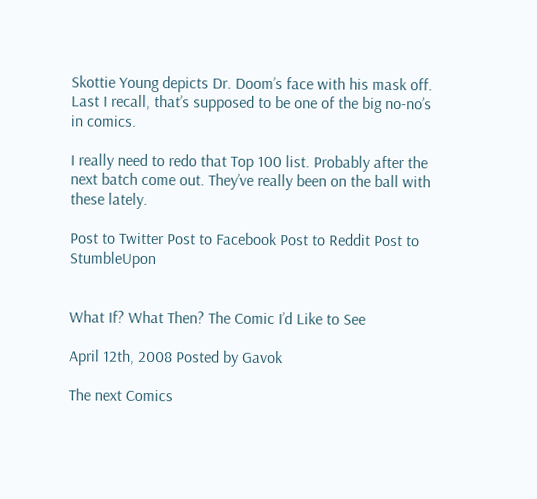Skottie Young depicts Dr. Doom’s face with his mask off. Last I recall, that’s supposed to be one of the big no-no’s in comics.

I really need to redo that Top 100 list. Probably after the next batch come out. They’ve really been on the ball with these lately.

Post to Twitter Post to Facebook Post to Reddit Post to StumbleUpon


What If? What Then? The Comic I’d Like to See

April 12th, 2008 Posted by Gavok

The next Comics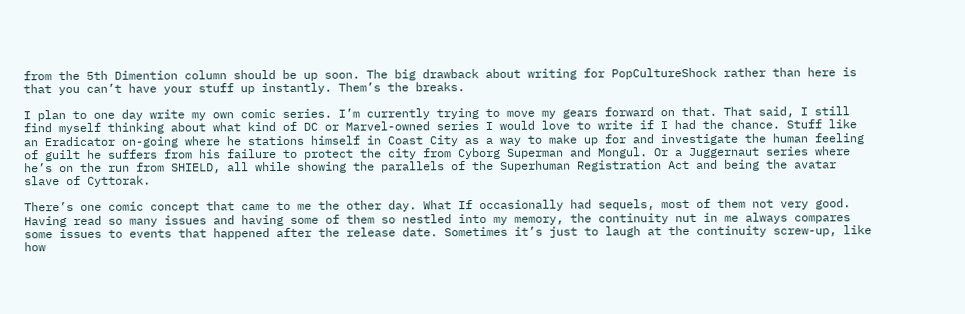from the 5th Dimention column should be up soon. The big drawback about writing for PopCultureShock rather than here is that you can’t have your stuff up instantly. Them’s the breaks.

I plan to one day write my own comic series. I’m currently trying to move my gears forward on that. That said, I still find myself thinking about what kind of DC or Marvel-owned series I would love to write if I had the chance. Stuff like an Eradicator on-going where he stations himself in Coast City as a way to make up for and investigate the human feeling of guilt he suffers from his failure to protect the city from Cyborg Superman and Mongul. Or a Juggernaut series where he’s on the run from SHIELD, all while showing the parallels of the Superhuman Registration Act and being the avatar slave of Cyttorak.

There’s one comic concept that came to me the other day. What If occasionally had sequels, most of them not very good. Having read so many issues and having some of them so nestled into my memory, the continuity nut in me always compares some issues to events that happened after the release date. Sometimes it’s just to laugh at the continuity screw-up, like how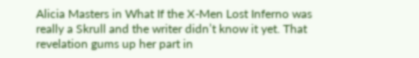Alicia Masters in What If the X-Men Lost Inferno was really a Skrull and the writer didn’t know it yet. That revelation gums up her part in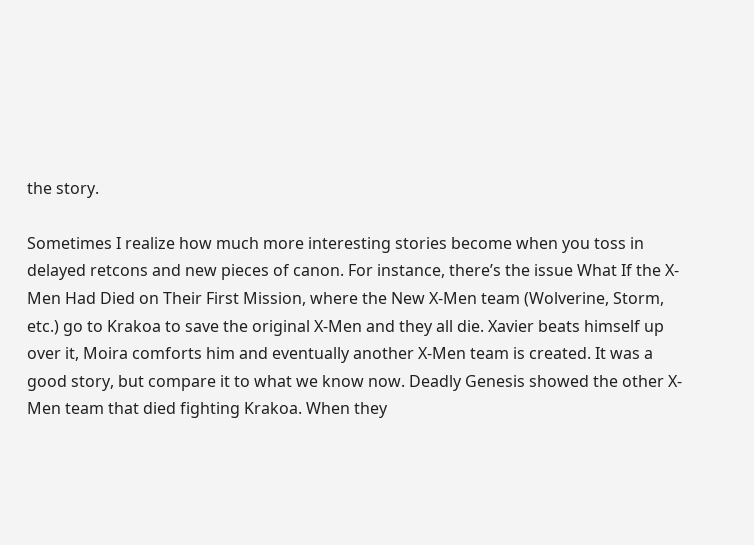the story.

Sometimes I realize how much more interesting stories become when you toss in delayed retcons and new pieces of canon. For instance, there’s the issue What If the X-Men Had Died on Their First Mission, where the New X-Men team (Wolverine, Storm, etc.) go to Krakoa to save the original X-Men and they all die. Xavier beats himself up over it, Moira comforts him and eventually another X-Men team is created. It was a good story, but compare it to what we know now. Deadly Genesis showed the other X-Men team that died fighting Krakoa. When they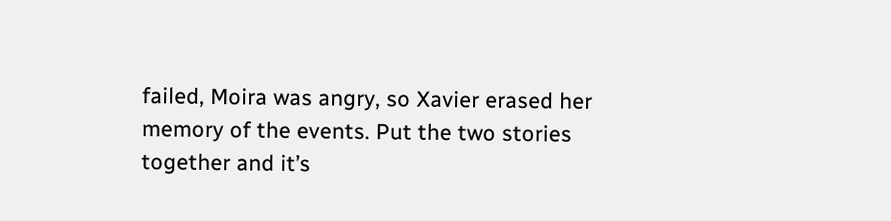failed, Moira was angry, so Xavier erased her memory of the events. Put the two stories together and it’s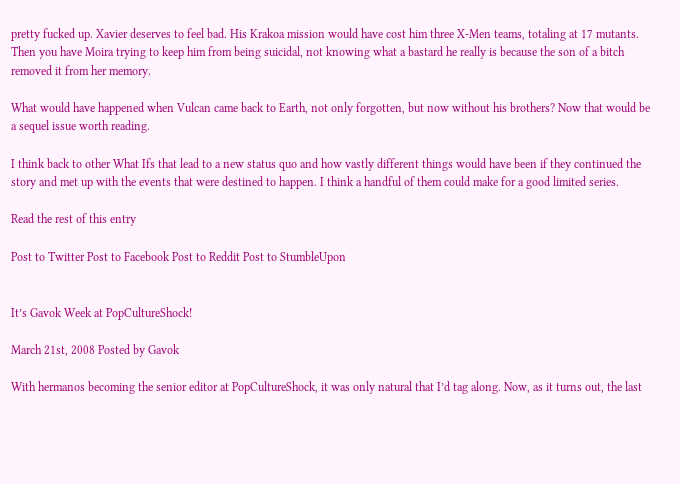pretty fucked up. Xavier deserves to feel bad. His Krakoa mission would have cost him three X-Men teams, totaling at 17 mutants. Then you have Moira trying to keep him from being suicidal, not knowing what a bastard he really is because the son of a bitch removed it from her memory.

What would have happened when Vulcan came back to Earth, not only forgotten, but now without his brothers? Now that would be a sequel issue worth reading.

I think back to other What Ifs that lead to a new status quo and how vastly different things would have been if they continued the story and met up with the events that were destined to happen. I think a handful of them could make for a good limited series.

Read the rest of this entry

Post to Twitter Post to Facebook Post to Reddit Post to StumbleUpon


It’s Gavok Week at PopCultureShock!

March 21st, 2008 Posted by Gavok

With hermanos becoming the senior editor at PopCultureShock, it was only natural that I’d tag along. Now, as it turns out, the last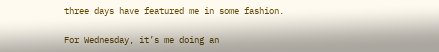three days have featured me in some fashion.

For Wednesday, it’s me doing an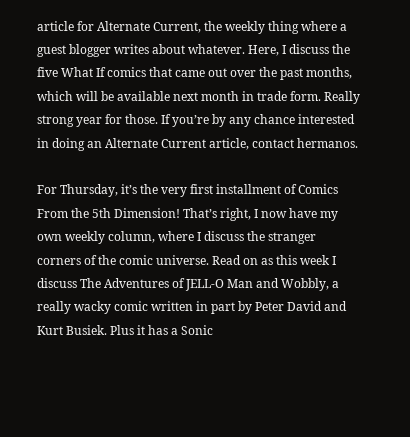article for Alternate Current, the weekly thing where a guest blogger writes about whatever. Here, I discuss the five What If comics that came out over the past months, which will be available next month in trade form. Really strong year for those. If you’re by any chance interested in doing an Alternate Current article, contact hermanos.

For Thursday, it’s the very first installment of Comics From the 5th Dimension! That’s right, I now have my own weekly column, where I discuss the stranger corners of the comic universe. Read on as this week I discuss The Adventures of JELL-O Man and Wobbly, a really wacky comic written in part by Peter David and Kurt Busiek. Plus it has a Sonic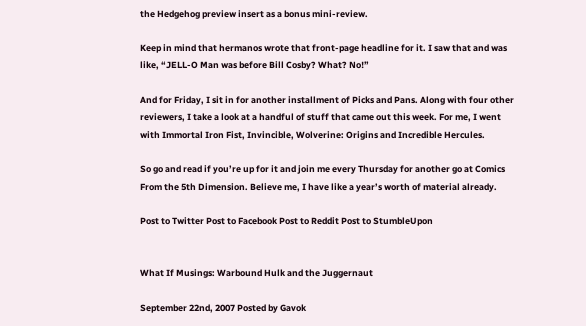the Hedgehog preview insert as a bonus mini-review.

Keep in mind that hermanos wrote that front-page headline for it. I saw that and was like, “JELL-O Man was before Bill Cosby? What? No!”

And for Friday, I sit in for another installment of Picks and Pans. Along with four other reviewers, I take a look at a handful of stuff that came out this week. For me, I went with Immortal Iron Fist, Invincible, Wolverine: Origins and Incredible Hercules.

So go and read if you’re up for it and join me every Thursday for another go at Comics From the 5th Dimension. Believe me, I have like a year’s worth of material already.

Post to Twitter Post to Facebook Post to Reddit Post to StumbleUpon


What If Musings: Warbound Hulk and the Juggernaut

September 22nd, 2007 Posted by Gavok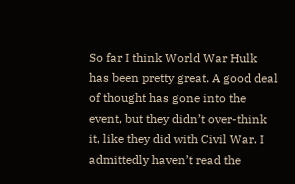So far I think World War Hulk has been pretty great. A good deal of thought has gone into the event, but they didn’t over-think it, like they did with Civil War. I admittedly haven’t read the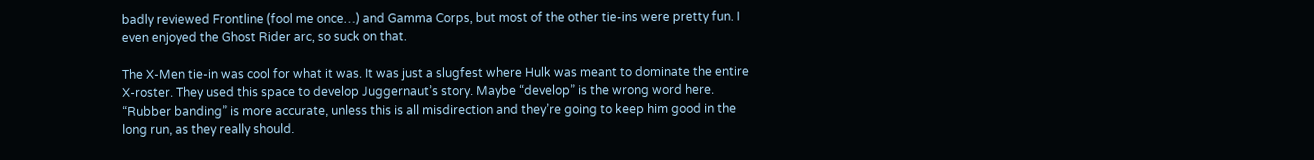badly reviewed Frontline (fool me once…) and Gamma Corps, but most of the other tie-ins were pretty fun. I even enjoyed the Ghost Rider arc, so suck on that.

The X-Men tie-in was cool for what it was. It was just a slugfest where Hulk was meant to dominate the entire X-roster. They used this space to develop Juggernaut’s story. Maybe “develop” is the wrong word here. “Rubber banding” is more accurate, unless this is all misdirection and they’re going to keep him good in the long run, as they really should.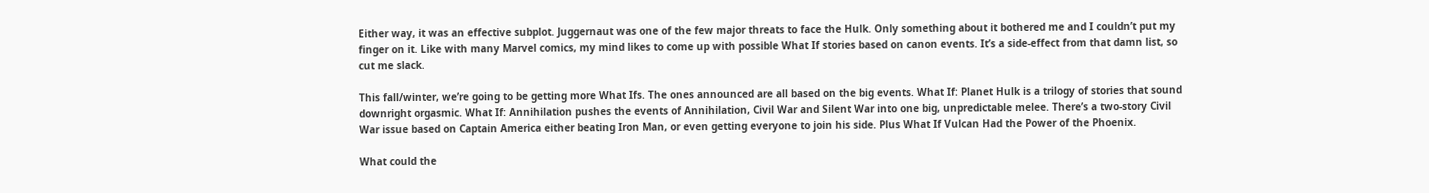Either way, it was an effective subplot. Juggernaut was one of the few major threats to face the Hulk. Only something about it bothered me and I couldn’t put my finger on it. Like with many Marvel comics, my mind likes to come up with possible What If stories based on canon events. It’s a side-effect from that damn list, so cut me slack.

This fall/winter, we’re going to be getting more What Ifs. The ones announced are all based on the big events. What If: Planet Hulk is a trilogy of stories that sound downright orgasmic. What If: Annihilation pushes the events of Annihilation, Civil War and Silent War into one big, unpredictable melee. There’s a two-story Civil War issue based on Captain America either beating Iron Man, or even getting everyone to join his side. Plus What If Vulcan Had the Power of the Phoenix.

What could the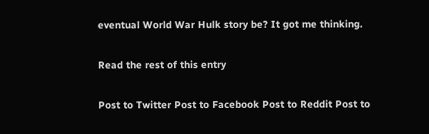eventual World War Hulk story be? It got me thinking.

Read the rest of this entry

Post to Twitter Post to Facebook Post to Reddit Post to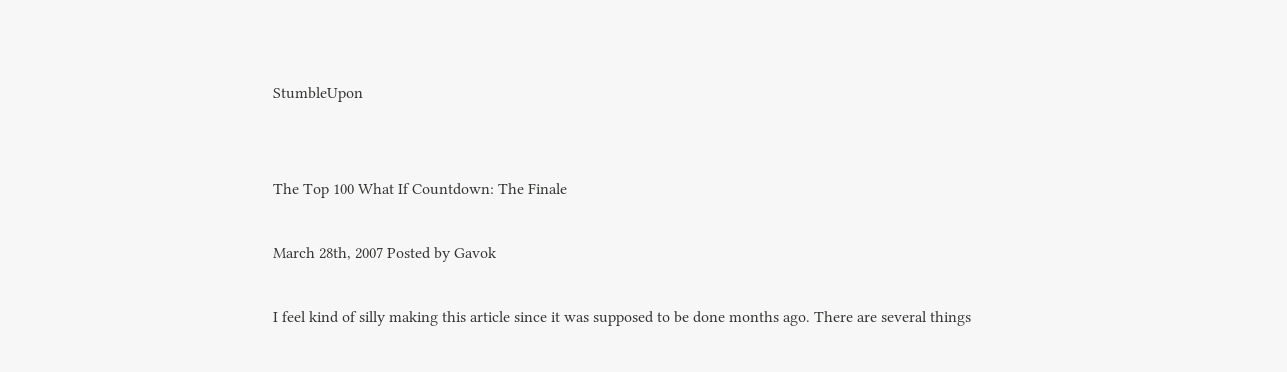StumbleUpon


The Top 100 What If Countdown: The Finale

March 28th, 2007 Posted by Gavok

I feel kind of silly making this article since it was supposed to be done months ago. There are several things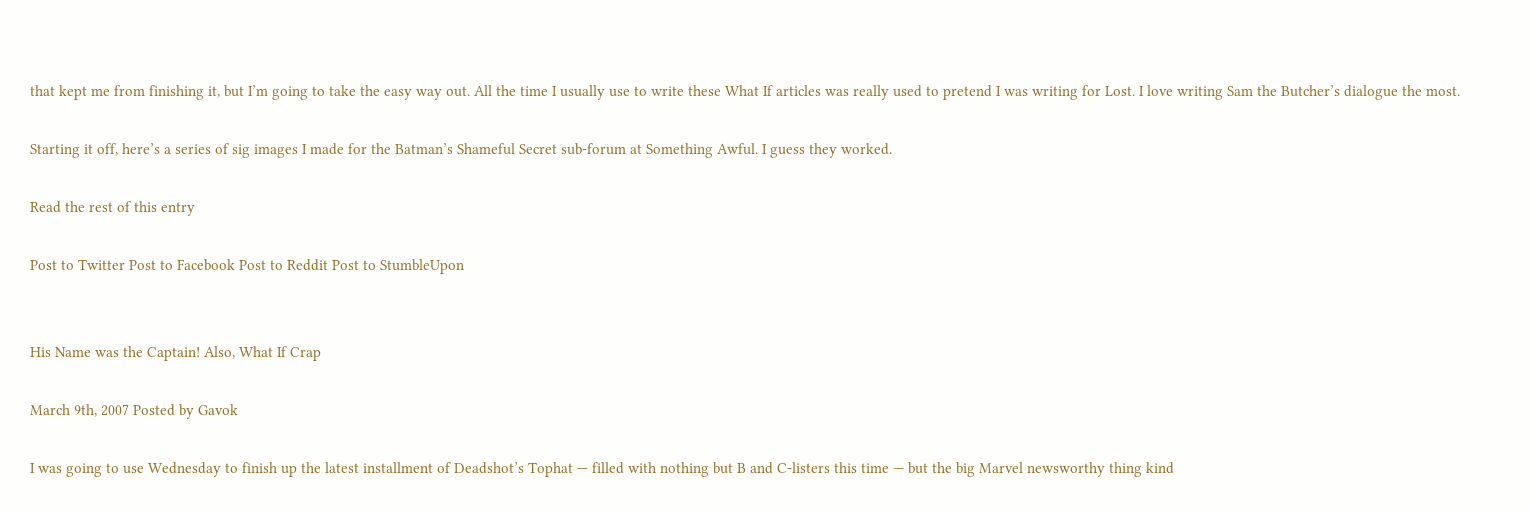that kept me from finishing it, but I’m going to take the easy way out. All the time I usually use to write these What If articles was really used to pretend I was writing for Lost. I love writing Sam the Butcher’s dialogue the most.

Starting it off, here’s a series of sig images I made for the Batman’s Shameful Secret sub-forum at Something Awful. I guess they worked.

Read the rest of this entry

Post to Twitter Post to Facebook Post to Reddit Post to StumbleUpon


His Name was the Captain! Also, What If Crap

March 9th, 2007 Posted by Gavok

I was going to use Wednesday to finish up the latest installment of Deadshot’s Tophat — filled with nothing but B and C-listers this time — but the big Marvel newsworthy thing kind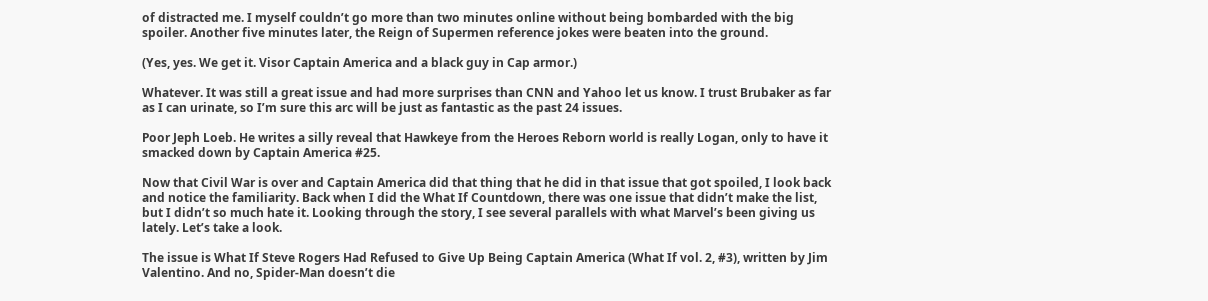of distracted me. I myself couldn’t go more than two minutes online without being bombarded with the big spoiler. Another five minutes later, the Reign of Supermen reference jokes were beaten into the ground.

(Yes, yes. We get it. Visor Captain America and a black guy in Cap armor.)

Whatever. It was still a great issue and had more surprises than CNN and Yahoo let us know. I trust Brubaker as far as I can urinate, so I’m sure this arc will be just as fantastic as the past 24 issues.

Poor Jeph Loeb. He writes a silly reveal that Hawkeye from the Heroes Reborn world is really Logan, only to have it smacked down by Captain America #25.

Now that Civil War is over and Captain America did that thing that he did in that issue that got spoiled, I look back and notice the familiarity. Back when I did the What If Countdown, there was one issue that didn’t make the list, but I didn’t so much hate it. Looking through the story, I see several parallels with what Marvel’s been giving us lately. Let’s take a look.

The issue is What If Steve Rogers Had Refused to Give Up Being Captain America (What If vol. 2, #3), written by Jim Valentino. And no, Spider-Man doesn’t die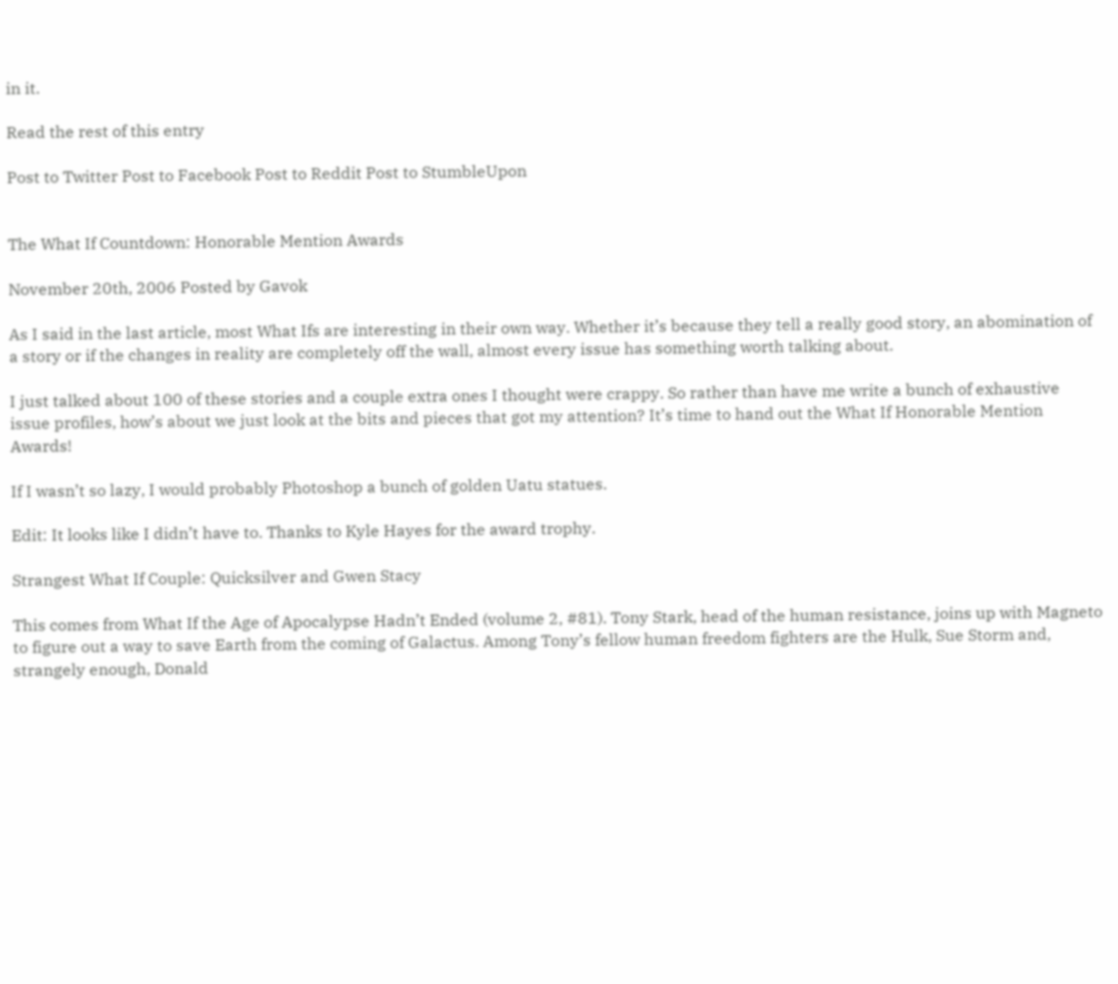in it.

Read the rest of this entry

Post to Twitter Post to Facebook Post to Reddit Post to StumbleUpon


The What If Countdown: Honorable Mention Awards

November 20th, 2006 Posted by Gavok

As I said in the last article, most What Ifs are interesting in their own way. Whether it’s because they tell a really good story, an abomination of a story or if the changes in reality are completely off the wall, almost every issue has something worth talking about.

I just talked about 100 of these stories and a couple extra ones I thought were crappy. So rather than have me write a bunch of exhaustive issue profiles, how’s about we just look at the bits and pieces that got my attention? It’s time to hand out the What If Honorable Mention Awards!

If I wasn’t so lazy, I would probably Photoshop a bunch of golden Uatu statues.

Edit: It looks like I didn’t have to. Thanks to Kyle Hayes for the award trophy.

Strangest What If Couple: Quicksilver and Gwen Stacy

This comes from What If the Age of Apocalypse Hadn’t Ended (volume 2, #81). Tony Stark, head of the human resistance, joins up with Magneto to figure out a way to save Earth from the coming of Galactus. Among Tony’s fellow human freedom fighters are the Hulk, Sue Storm and, strangely enough, Donald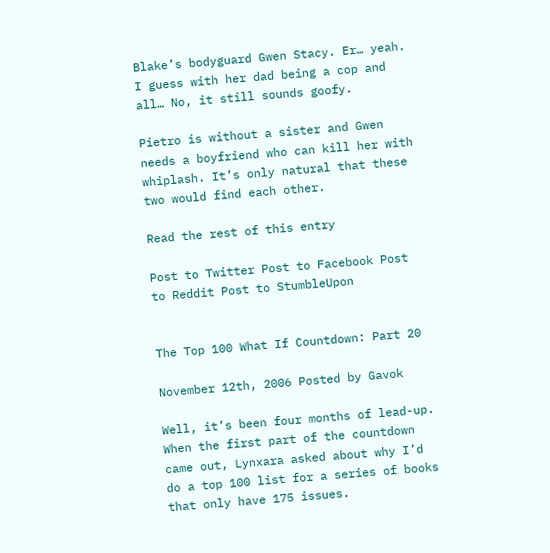Blake’s bodyguard Gwen Stacy. Er… yeah. I guess with her dad being a cop and all… No, it still sounds goofy.

Pietro is without a sister and Gwen needs a boyfriend who can kill her with whiplash. It’s only natural that these two would find each other.

Read the rest of this entry

Post to Twitter Post to Facebook Post to Reddit Post to StumbleUpon


The Top 100 What If Countdown: Part 20

November 12th, 2006 Posted by Gavok

Well, it’s been four months of lead-up. When the first part of the countdown came out, Lynxara asked about why I’d do a top 100 list for a series of books that only have 175 issues.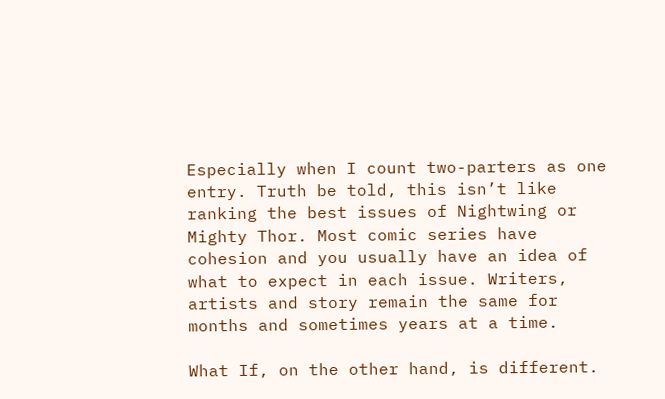Especially when I count two-parters as one entry. Truth be told, this isn’t like ranking the best issues of Nightwing or Mighty Thor. Most comic series have cohesion and you usually have an idea of what to expect in each issue. Writers, artists and story remain the same for months and sometimes years at a time.

What If, on the other hand, is different.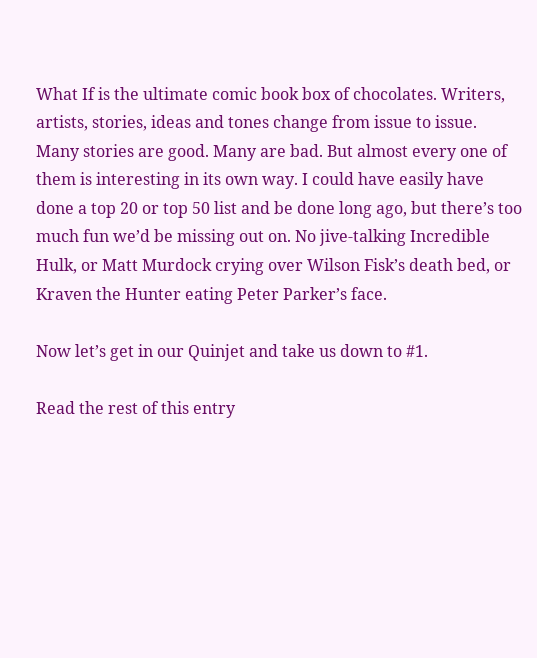What If is the ultimate comic book box of chocolates. Writers, artists, stories, ideas and tones change from issue to issue. Many stories are good. Many are bad. But almost every one of them is interesting in its own way. I could have easily have done a top 20 or top 50 list and be done long ago, but there’s too much fun we’d be missing out on. No jive-talking Incredible Hulk, or Matt Murdock crying over Wilson Fisk’s death bed, or Kraven the Hunter eating Peter Parker’s face.

Now let’s get in our Quinjet and take us down to #1.

Read the rest of this entry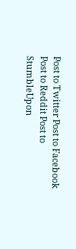Post to Twitter Post to Facebook Post to Reddit Post to StumbleUpon